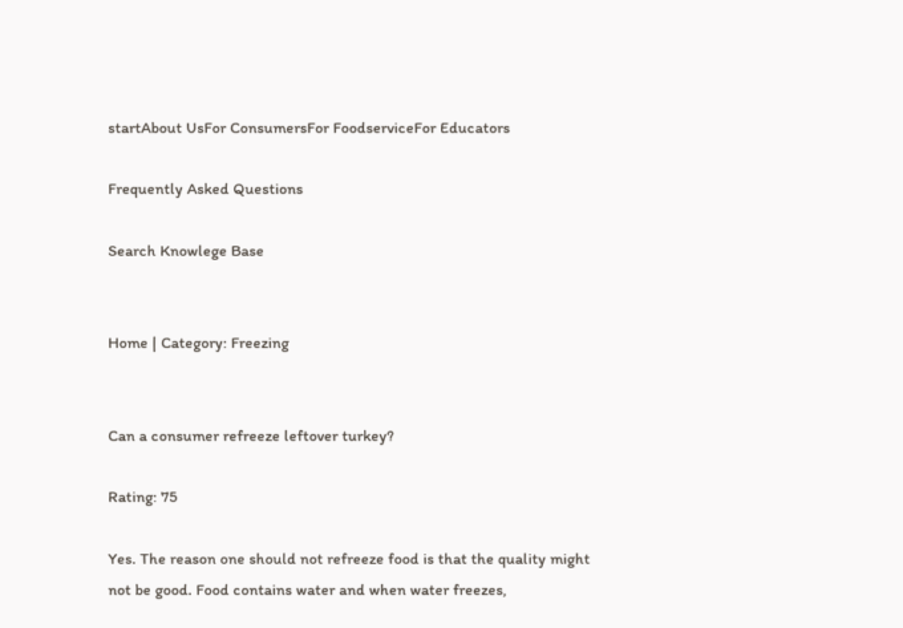startAbout UsFor ConsumersFor FoodserviceFor Educators

Frequently Asked Questions

Search Knowlege Base


Home | Category: Freezing


Can a consumer refreeze leftover turkey?

Rating: 75

Yes. The reason one should not refreeze food is that the quality might not be good. Food contains water and when water freezes,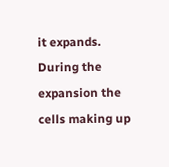it expands. During the expansion the cells making up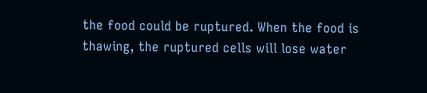the food could be ruptured. When the food is thawing, the ruptured cells will lose water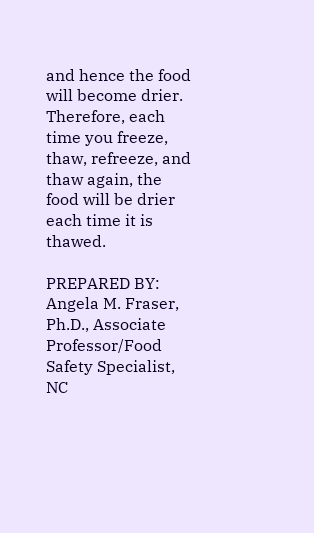and hence the food will become drier. Therefore, each time you freeze, thaw, refreeze, and thaw again, the food will be drier each time it is thawed.

PREPARED BY: Angela M. Fraser, Ph.D., Associate Professor/Food Safety Specialist, NC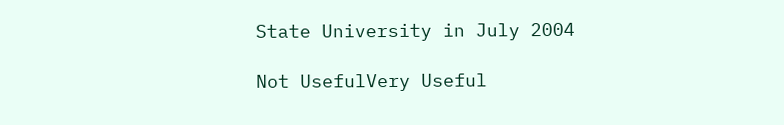State University in July 2004

Not UsefulVery Useful